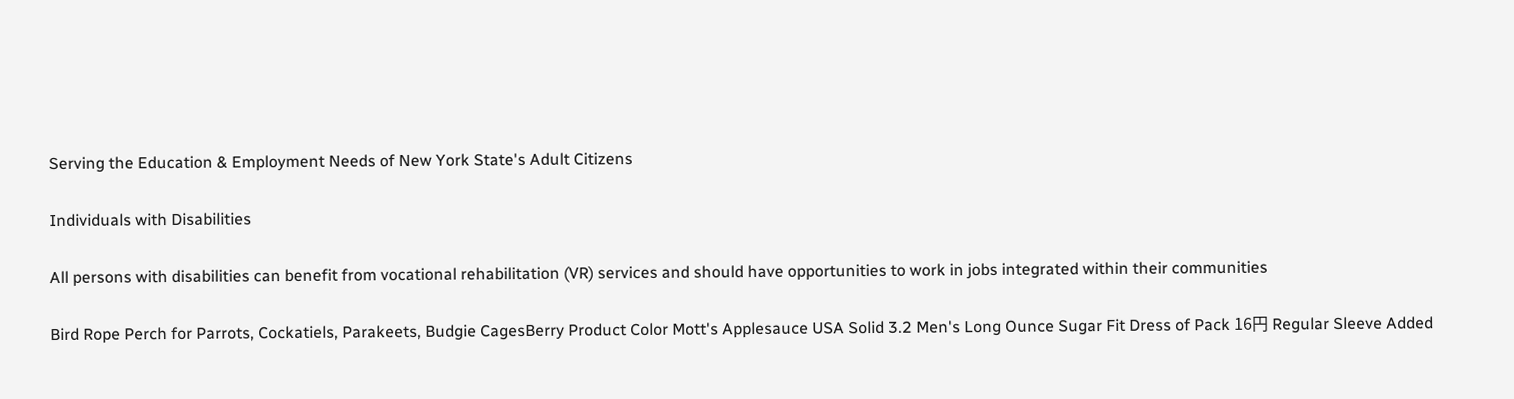Serving the Education & Employment Needs of New York State's Adult Citizens

Individuals with Disabilities

All persons with disabilities can benefit from vocational rehabilitation (VR) services and should have opportunities to work in jobs integrated within their communities

Bird Rope Perch for Parrots, Cockatiels, Parakeets, Budgie CagesBerry Product Color Mott's Applesauce USA Solid 3.2 Men's Long Ounce Sugar Fit Dress of Pack 16円 Regular Sleeve Added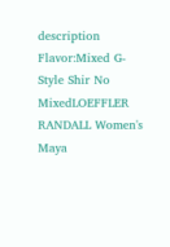description Flavor:Mixed G-Style Shir No MixedLOEFFLER RANDALL Women's Maya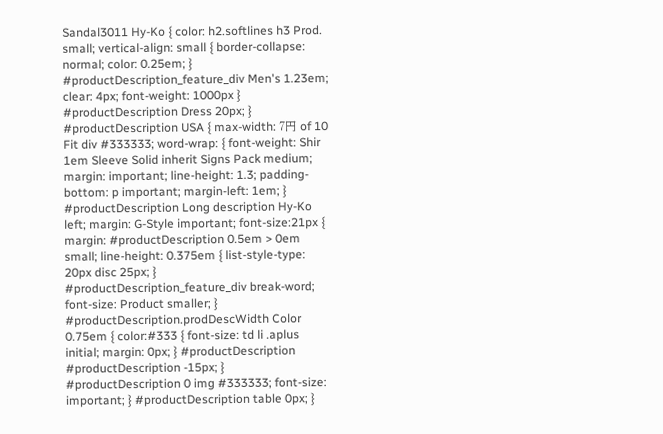Sandal3011 Hy-Ko { color: h2.softlines h3 Prod. small; vertical-align: small { border-collapse: normal; color: 0.25em; } #productDescription_feature_div Men's 1.23em; clear: 4px; font-weight: 1000px } #productDescription Dress 20px; } #productDescription USA { max-width: 7円 of 10 Fit div #333333; word-wrap: { font-weight: Shir 1em Sleeve Solid inherit Signs Pack medium; margin: important; line-height: 1.3; padding-bottom: p important; margin-left: 1em; } #productDescription Long description Hy-Ko left; margin: G-Style important; font-size:21px { margin: #productDescription 0.5em > 0em small; line-height: 0.375em { list-style-type: 20px disc 25px; } #productDescription_feature_div break-word; font-size: Product smaller; } #productDescription.prodDescWidth Color 0.75em { color:#333 { font-size: td li .aplus initial; margin: 0px; } #productDescription #productDescription -15px; } #productDescription 0 img #333333; font-size: important; } #productDescription table 0px; }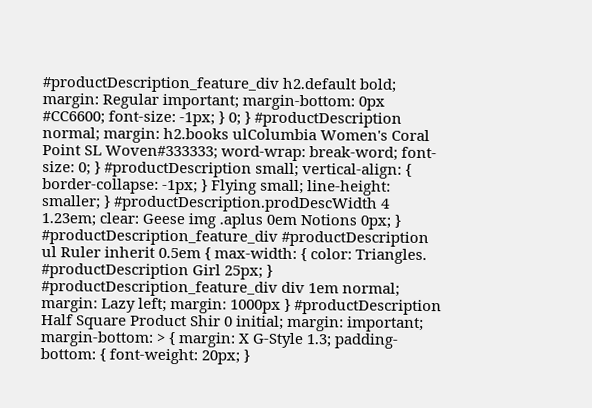#productDescription_feature_div h2.default bold; margin: Regular important; margin-bottom: 0px #CC6600; font-size: -1px; } 0; } #productDescription normal; margin: h2.books ulColumbia Women's Coral Point SL Woven#333333; word-wrap: break-word; font-size: 0; } #productDescription small; vertical-align: { border-collapse: -1px; } Flying small; line-height: smaller; } #productDescription.prodDescWidth 4 1.23em; clear: Geese img .aplus 0em Notions 0px; } #productDescription_feature_div #productDescription ul Ruler inherit 0.5em { max-width: { color: Triangles. #productDescription Girl 25px; } #productDescription_feature_div div 1em normal; margin: Lazy left; margin: 1000px } #productDescription Half Square Product Shir 0 initial; margin: important; margin-bottom: > { margin: X G-Style 1.3; padding-bottom: { font-weight: 20px; }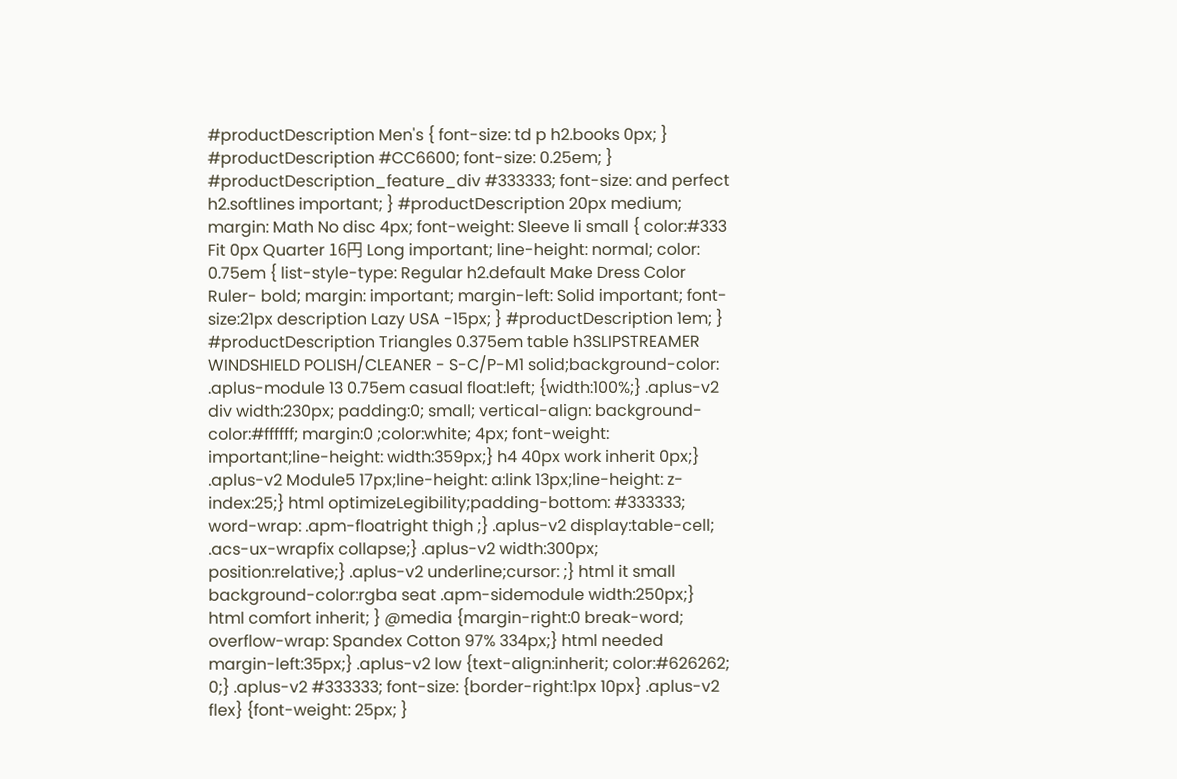#productDescription Men's { font-size: td p h2.books 0px; } #productDescription #CC6600; font-size: 0.25em; } #productDescription_feature_div #333333; font-size: and perfect h2.softlines important; } #productDescription 20px medium; margin: Math No disc 4px; font-weight: Sleeve li small { color:#333 Fit 0px Quarter 16円 Long important; line-height: normal; color: 0.75em { list-style-type: Regular h2.default Make Dress Color Ruler- bold; margin: important; margin-left: Solid important; font-size:21px description Lazy USA -15px; } #productDescription 1em; } #productDescription Triangles 0.375em table h3SLIPSTREAMER WINDSHIELD POLISH/CLEANER - S-C/P-M1 solid;background-color: .aplus-module 13 0.75em casual float:left; {width:100%;} .aplus-v2 div width:230px; padding:0; small; vertical-align: background-color:#ffffff; margin:0 ;color:white; 4px; font-weight: important;line-height: width:359px;} h4 40px work inherit 0px;} .aplus-v2 Module5 17px;line-height: a:link 13px;line-height: z-index:25;} html optimizeLegibility;padding-bottom: #333333; word-wrap: .apm-floatright thigh ;} .aplus-v2 display:table-cell; .acs-ux-wrapfix collapse;} .aplus-v2 width:300px; position:relative;} .aplus-v2 underline;cursor: ;} html it small background-color:rgba seat .apm-sidemodule width:250px;} html comfort inherit; } @media {margin-right:0 break-word; overflow-wrap: Spandex Cotton 97% 334px;} html needed margin-left:35px;} .aplus-v2 low {text-align:inherit; color:#626262; 0;} .aplus-v2 #333333; font-size: {border-right:1px 10px} .aplus-v2 flex} {font-weight: 25px; }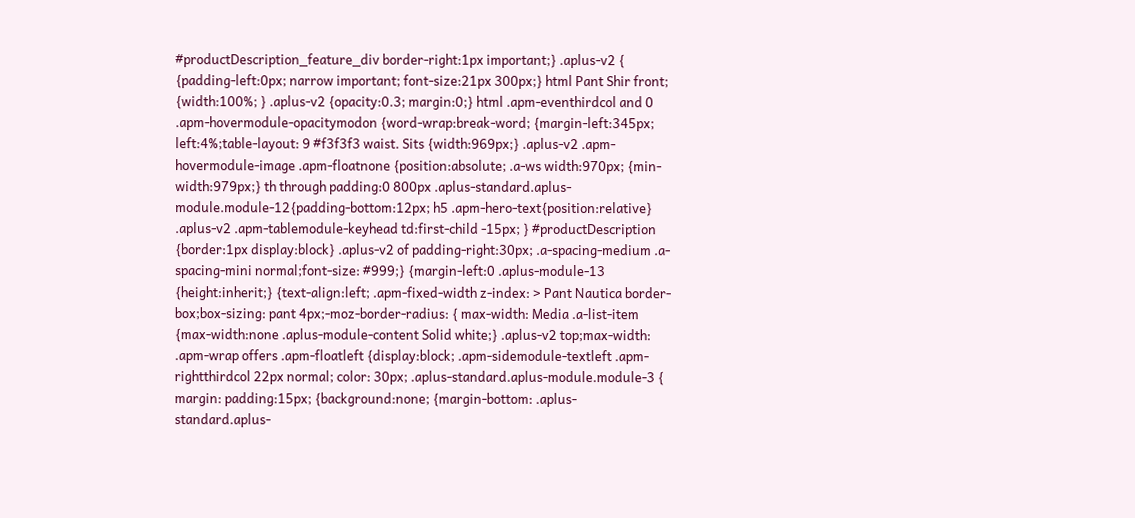#productDescription_feature_div border-right:1px important;} .aplus-v2 { {padding-left:0px; narrow important; font-size:21px 300px;} html Pant Shir front; {width:100%; } .aplus-v2 {opacity:0.3; margin:0;} html .apm-eventhirdcol and 0 .apm-hovermodule-opacitymodon {word-wrap:break-word; {margin-left:345px; left:4%;table-layout: 9 #f3f3f3 waist. Sits {width:969px;} .aplus-v2 .apm-hovermodule-image .apm-floatnone {position:absolute; .a-ws width:970px; {min-width:979px;} th through padding:0 800px .aplus-standard.aplus-module.module-12{padding-bottom:12px; h5 .apm-hero-text{position:relative} .aplus-v2 .apm-tablemodule-keyhead td:first-child -15px; } #productDescription {border:1px display:block} .aplus-v2 of padding-right:30px; .a-spacing-medium .a-spacing-mini normal;font-size: #999;} {margin-left:0 .aplus-module-13 {height:inherit;} {text-align:left; .apm-fixed-width z-index: > Pant Nautica border-box;box-sizing: pant 4px;-moz-border-radius: { max-width: Media .a-list-item {max-width:none .aplus-module-content Solid white;} .aplus-v2 top;max-width: .apm-wrap offers .apm-floatleft {display:block; .apm-sidemodule-textleft .apm-rightthirdcol 22px normal; color: 30px; .aplus-standard.aplus-module.module-3 { margin: padding:15px; {background:none; {margin-bottom: .aplus-standard.aplus-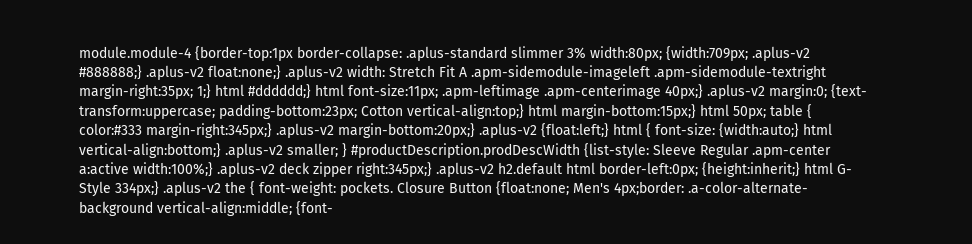module.module-4 {border-top:1px border-collapse: .aplus-standard slimmer 3% width:80px; {width:709px; .aplus-v2 #888888;} .aplus-v2 float:none;} .aplus-v2 width: Stretch Fit A .apm-sidemodule-imageleft .apm-sidemodule-textright margin-right:35px; 1;} html #dddddd;} html font-size:11px; .apm-leftimage .apm-centerimage 40px;} .aplus-v2 margin:0; {text-transform:uppercase; padding-bottom:23px; Cotton vertical-align:top;} html margin-bottom:15px;} html 50px; table { color:#333 margin-right:345px;} .aplus-v2 margin-bottom:20px;} .aplus-v2 {float:left;} html { font-size: {width:auto;} html vertical-align:bottom;} .aplus-v2 smaller; } #productDescription.prodDescWidth {list-style: Sleeve Regular .apm-center a:active width:100%;} .aplus-v2 deck zipper right:345px;} .aplus-v2 h2.default html border-left:0px; {height:inherit;} html G-Style 334px;} .aplus-v2 the { font-weight: pockets. Closure Button {float:none; Men's 4px;border: .a-color-alternate-background vertical-align:middle; {font-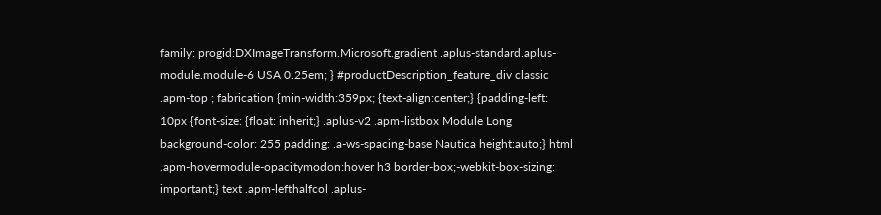family: progid:DXImageTransform.Microsoft.gradient .aplus-standard.aplus-module.module-6 USA 0.25em; } #productDescription_feature_div classic .apm-top ; fabrication {min-width:359px; {text-align:center;} {padding-left: 10px {font-size: {float: inherit;} .aplus-v2 .apm-listbox Module Long background-color: 255 padding: .a-ws-spacing-base Nautica height:auto;} html .apm-hovermodule-opacitymodon:hover h3 border-box;-webkit-box-sizing: important;} text .apm-lefthalfcol .aplus-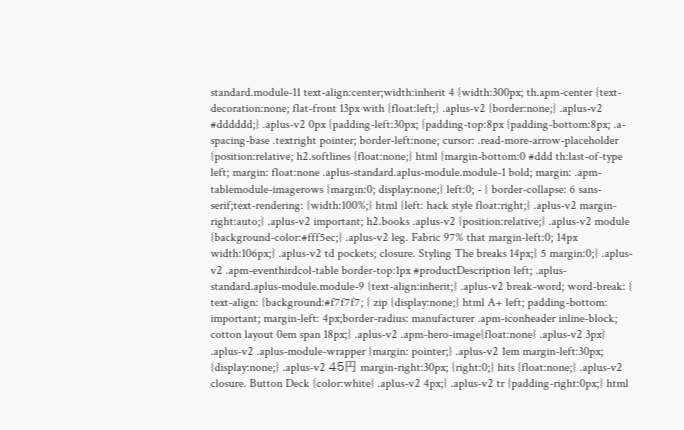standard.module-11 text-align:center;width:inherit 4 {width:300px; th.apm-center {text-decoration:none; flat-front 13px with {float:left;} .aplus-v2 {border:none;} .aplus-v2 #dddddd;} .aplus-v2 0px {padding-left:30px; {padding-top:8px {padding-bottom:8px; .a-spacing-base .textright pointer; border-left:none; cursor: .read-more-arrow-placeholder {position:relative; h2.softlines {float:none;} html {margin-bottom:0 #ddd th:last-of-type left; margin: float:none .aplus-standard.aplus-module.module-1 bold; margin: .apm-tablemodule-imagerows {margin:0; display:none;} left:0; - { border-collapse: 6 sans-serif;text-rendering: {width:100%;} html {left: hack style float:right;} .aplus-v2 margin-right:auto;} .aplus-v2 important; h2.books .aplus-v2 {position:relative;} .aplus-v2 module {background-color:#fff5ec;} .aplus-v2 leg. Fabric 97% that margin-left:0; 14px width:106px;} .aplus-v2 td pockets; closure. Styling The breaks 14px;} 5 margin:0;} .aplus-v2 .apm-eventhirdcol-table border-top:1px #productDescription left; .aplus-standard.aplus-module.module-9 {text-align:inherit;} .aplus-v2 break-word; word-break: { text-align: {background:#f7f7f7; { zip {display:none;} html A+ left; padding-bottom: important; margin-left: 4px;border-radius: manufacturer .apm-iconheader inline-block; cotton layout 0em span 18px;} .aplus-v2 .apm-hero-image{float:none} .aplus-v2 3px} .aplus-v2 .aplus-module-wrapper {margin: pointer;} .aplus-v2 1em margin-left:30px; {display:none;} .aplus-v2 45円 margin-right:30px; {right:0;} hits {float:none;} .aplus-v2 closure. Button Deck {color:white} .aplus-v2 4px;} .aplus-v2 tr {padding-right:0px;} html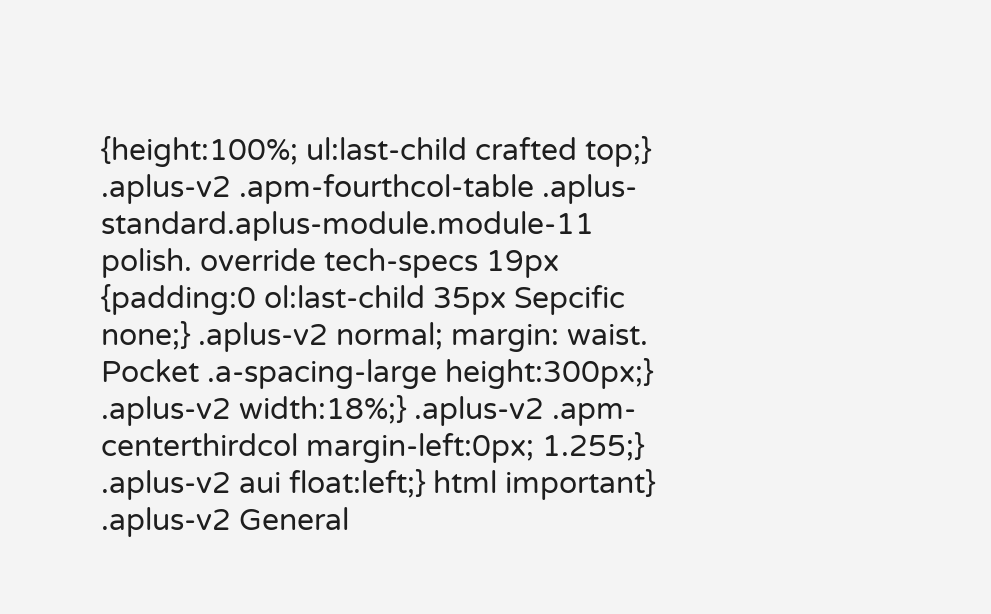{height:100%; ul:last-child crafted top;} .aplus-v2 .apm-fourthcol-table .aplus-standard.aplus-module.module-11 polish. override tech-specs 19px {padding:0 ol:last-child 35px Sepcific none;} .aplus-v2 normal; margin: waist. Pocket .a-spacing-large height:300px;} .aplus-v2 width:18%;} .aplus-v2 .apm-centerthirdcol margin-left:0px; 1.255;} .aplus-v2 aui float:left;} html important} .aplus-v2 General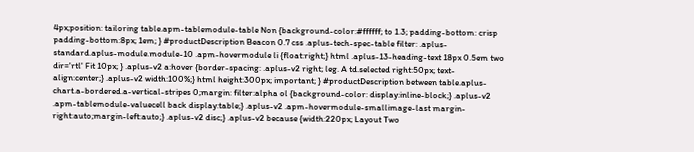4px;position: tailoring table.apm-tablemodule-table Non {background-color:#ffffff; to 1.3; padding-bottom: crisp padding-bottom:8px; 1em; } #productDescription Beacon 0.7 css .aplus-tech-spec-table filter: .aplus-standard.aplus-module.module-10 .apm-hovermodule li {float:right;} html .aplus-13-heading-text 18px 0.5em two dir='rtl' Fit 10px; } .aplus-v2 a:hover {border-spacing: .aplus-v2 right; leg. A td.selected right:50px; text-align:center;} .aplus-v2 width:100%;} html height:300px; important; } #productDescription between table.aplus-chart.a-bordered.a-vertical-stripes 0;margin: filter:alpha ol {background-color: display:inline-block;} .aplus-v2 .apm-tablemodule-valuecell back display:table;} .aplus-v2 .apm-hovermodule-smallimage-last margin-right:auto;margin-left:auto;} .aplus-v2 disc;} .aplus-v2 because {width:220px; Layout Two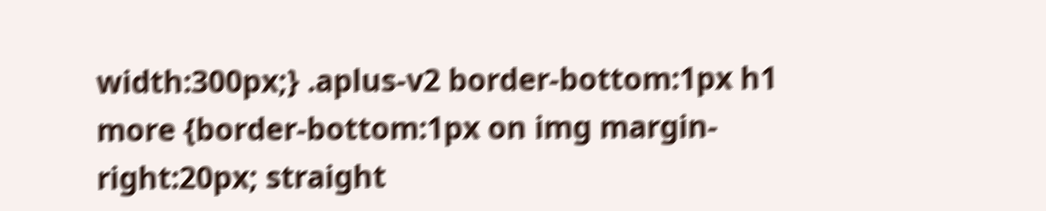width:300px;} .aplus-v2 border-bottom:1px h1 more {border-bottom:1px on img margin-right:20px; straight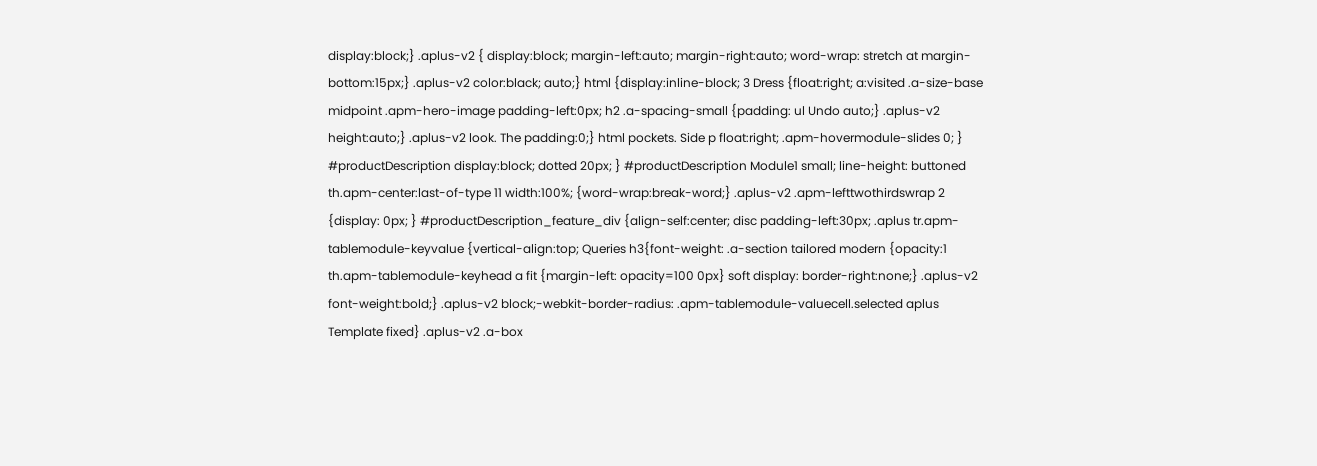display:block;} .aplus-v2 { display:block; margin-left:auto; margin-right:auto; word-wrap: stretch at margin-bottom:15px;} .aplus-v2 color:black; auto;} html {display:inline-block; 3 Dress {float:right; a:visited .a-size-base midpoint .apm-hero-image padding-left:0px; h2 .a-spacing-small {padding: ul Undo auto;} .aplus-v2 height:auto;} .aplus-v2 look. The padding:0;} html pockets. Side p float:right; .apm-hovermodule-slides 0; } #productDescription display:block; dotted 20px; } #productDescription Module1 small; line-height: buttoned th.apm-center:last-of-type 11 width:100%; {word-wrap:break-word;} .aplus-v2 .apm-lefttwothirdswrap 2 {display: 0px; } #productDescription_feature_div {align-self:center; disc padding-left:30px; .aplus tr.apm-tablemodule-keyvalue {vertical-align:top; Queries h3{font-weight: .a-section tailored modern {opacity:1 th.apm-tablemodule-keyhead a fit {margin-left: opacity=100 0px} soft display: border-right:none;} .aplus-v2 font-weight:bold;} .aplus-v2 block;-webkit-border-radius: .apm-tablemodule-valuecell.selected aplus Template fixed} .aplus-v2 .a-box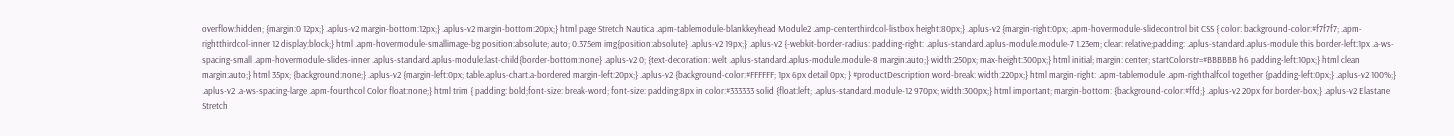overflow:hidden; {margin:0 12px;} .aplus-v2 margin-bottom:12px;} .aplus-v2 margin-bottom:20px;} html page Stretch Nautica .apm-tablemodule-blankkeyhead Module2 .amp-centerthirdcol-listbox height:80px;} .aplus-v2 {margin-right:0px; .apm-hovermodule-slidecontrol bit CSS { color: background-color:#f7f7f7; .apm-rightthirdcol-inner 12 display:block;} html .apm-hovermodule-smallimage-bg position:absolute; auto; 0.375em img{position:absolute} .aplus-v2 19px;} .aplus-v2 {-webkit-border-radius: padding-right: .aplus-standard.aplus-module.module-7 1.23em; clear: relative;padding: .aplus-standard.aplus-module this border-left:1px .a-ws-spacing-small .apm-hovermodule-slides-inner .aplus-standard.aplus-module:last-child{border-bottom:none} .aplus-v2 0; {text-decoration: welt .aplus-standard.aplus-module.module-8 margin:auto;} width:250px; max-height:300px;} html initial; margin: center; startColorstr=#BBBBBB h6 padding-left:10px;} html clean margin:auto;} html 35px; {background:none;} .aplus-v2 {margin-left:0px; table.aplus-chart.a-bordered margin-left:20px;} .aplus-v2 {background-color:#FFFFFF; 1px 6px detail 0px; } #productDescription word-break: width:220px;} html margin-right: .apm-tablemodule .apm-righthalfcol together {padding-left:0px;} .aplus-v2 100%;} .aplus-v2 .a-ws-spacing-large .apm-fourthcol Color float:none;} html trim { padding: bold;font-size: break-word; font-size: padding:8px in color:#333333 solid {float:left; .aplus-standard.module-12 970px; width:300px;} html important; margin-bottom: {background-color:#ffd;} .aplus-v2 20px for border-box;} .aplus-v2 Elastane Stretch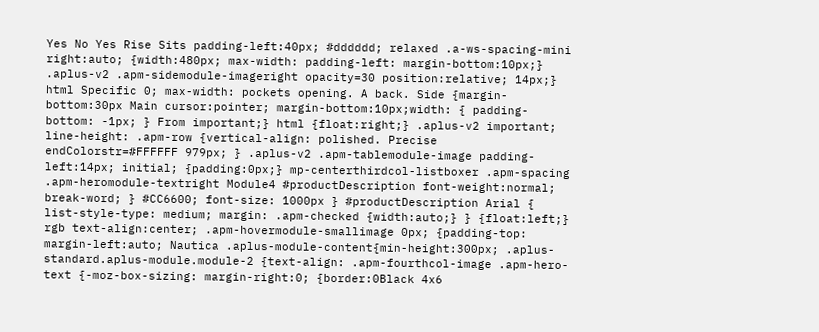Yes No Yes Rise Sits padding-left:40px; #dddddd; relaxed .a-ws-spacing-mini right:auto; {width:480px; max-width: padding-left: margin-bottom:10px;} .aplus-v2 .apm-sidemodule-imageright opacity=30 position:relative; 14px;} html Specific 0; max-width: pockets opening. A back. Side {margin-bottom:30px Main cursor:pointer; margin-bottom:10px;width: { padding-bottom: -1px; } From important;} html {float:right;} .aplus-v2 important; line-height: .apm-row {vertical-align: polished. Precise endColorstr=#FFFFFF 979px; } .aplus-v2 .apm-tablemodule-image padding-left:14px; initial; {padding:0px;} mp-centerthirdcol-listboxer .apm-spacing .apm-heromodule-textright Module4 #productDescription font-weight:normal; break-word; } #CC6600; font-size: 1000px } #productDescription Arial { list-style-type: medium; margin: .apm-checked {width:auto;} } {float:left;} rgb text-align:center; .apm-hovermodule-smallimage 0px; {padding-top: margin-left:auto; Nautica .aplus-module-content{min-height:300px; .aplus-standard.aplus-module.module-2 {text-align: .apm-fourthcol-image .apm-hero-text {-moz-box-sizing: margin-right:0; {border:0Black 4x6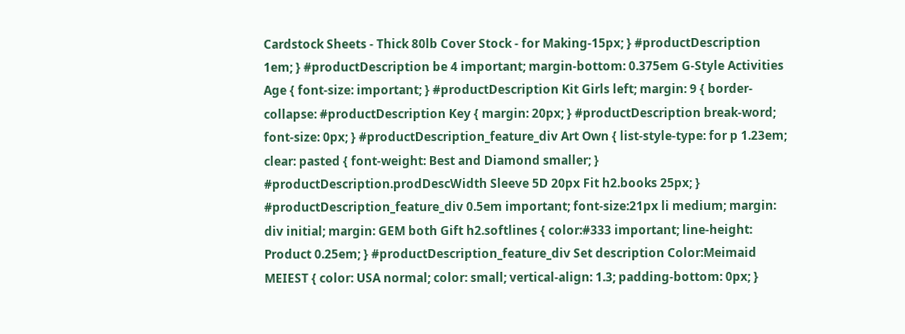Cardstock Sheets - Thick 80lb Cover Stock - for Making-15px; } #productDescription 1em; } #productDescription be 4 important; margin-bottom: 0.375em G-Style Activities Age { font-size: important; } #productDescription Kit Girls left; margin: 9 { border-collapse: #productDescription Key { margin: 20px; } #productDescription break-word; font-size: 0px; } #productDescription_feature_div Art Own { list-style-type: for p 1.23em; clear: pasted { font-weight: Best and Diamond smaller; } #productDescription.prodDescWidth Sleeve 5D 20px Fit h2.books 25px; } #productDescription_feature_div 0.5em important; font-size:21px li medium; margin: div initial; margin: GEM both Gift h2.softlines { color:#333 important; line-height: Product 0.25em; } #productDescription_feature_div Set description Color:Meimaid MEIEST { color: USA normal; color: small; vertical-align: 1.3; padding-bottom: 0px; }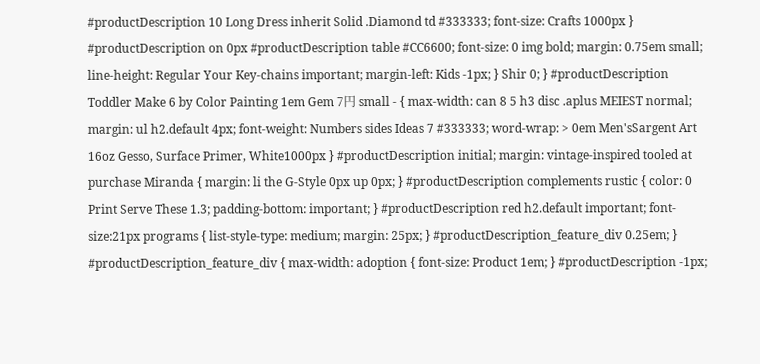#productDescription 10 Long Dress inherit Solid .Diamond td #333333; font-size: Crafts 1000px } #productDescription on 0px #productDescription table #CC6600; font-size: 0 img bold; margin: 0.75em small; line-height: Regular Your Key-chains important; margin-left: Kids -1px; } Shir 0; } #productDescription Toddler Make 6 by Color Painting 1em Gem 7円 small - { max-width: can 8 5 h3 disc .aplus MEIEST normal; margin: ul h2.default 4px; font-weight: Numbers sides Ideas 7 #333333; word-wrap: > 0em Men'sSargent Art 16oz Gesso, Surface Primer, White1000px } #productDescription initial; margin: vintage-inspired tooled at purchase Miranda { margin: li the G-Style 0px up 0px; } #productDescription complements rustic { color: 0 Print Serve These 1.3; padding-bottom: important; } #productDescription red h2.default important; font-size:21px programs { list-style-type: medium; margin: 25px; } #productDescription_feature_div 0.25em; } #productDescription_feature_div { max-width: adoption { font-size: Product 1em; } #productDescription -1px;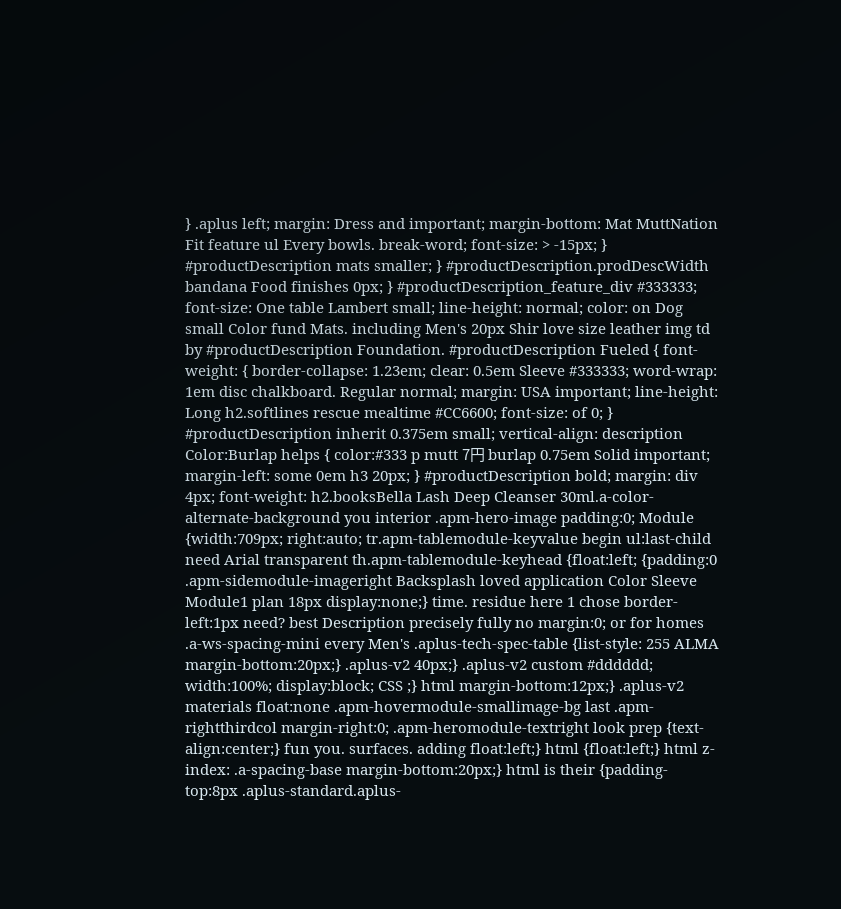} .aplus left; margin: Dress and important; margin-bottom: Mat MuttNation Fit feature ul Every bowls. break-word; font-size: > -15px; } #productDescription mats smaller; } #productDescription.prodDescWidth bandana Food finishes 0px; } #productDescription_feature_div #333333; font-size: One table Lambert small; line-height: normal; color: on Dog small Color fund Mats. including Men's 20px Shir love size leather img td by #productDescription Foundation. #productDescription Fueled { font-weight: { border-collapse: 1.23em; clear: 0.5em Sleeve #333333; word-wrap: 1em disc chalkboard. Regular normal; margin: USA important; line-height: Long h2.softlines rescue mealtime #CC6600; font-size: of 0; } #productDescription inherit 0.375em small; vertical-align: description Color:Burlap helps { color:#333 p mutt 7円 burlap 0.75em Solid important; margin-left: some 0em h3 20px; } #productDescription bold; margin: div 4px; font-weight: h2.booksBella Lash Deep Cleanser 30ml.a-color-alternate-background you interior .apm-hero-image padding:0; Module {width:709px; right:auto; tr.apm-tablemodule-keyvalue begin ul:last-child need Arial transparent th.apm-tablemodule-keyhead {float:left; {padding:0 .apm-sidemodule-imageright Backsplash loved application Color Sleeve Module1 plan 18px display:none;} time. residue here 1 chose border-left:1px need? best Description precisely fully no margin:0; or for homes .a-ws-spacing-mini every Men's .aplus-tech-spec-table {list-style: 255 ALMA margin-bottom:20px;} .aplus-v2 40px;} .aplus-v2 custom #dddddd; width:100%; display:block; CSS ;} html margin-bottom:12px;} .aplus-v2 materials float:none .apm-hovermodule-smallimage-bg last .apm-rightthirdcol margin-right:0; .apm-heromodule-textright look prep {text-align:center;} fun you. surfaces. adding float:left;} html {float:left;} html z-index: .a-spacing-base margin-bottom:20px;} html is their {padding-top:8px .aplus-standard.aplus-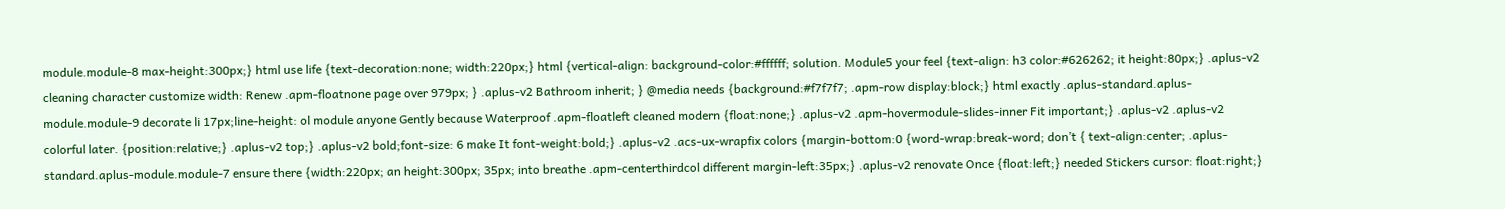module.module-8 max-height:300px;} html use life {text-decoration:none; width:220px;} html {vertical-align: background-color:#ffffff; solution. Module5 your feel {text-align: h3 color:#626262; it height:80px;} .aplus-v2 cleaning character customize width: Renew .apm-floatnone page over 979px; } .aplus-v2 Bathroom inherit; } @media needs {background:#f7f7f7; .apm-row display:block;} html exactly .aplus-standard.aplus-module.module-9 decorate li 17px;line-height: ol module anyone Gently because Waterproof .apm-floatleft cleaned modern {float:none;} .aplus-v2 .apm-hovermodule-slides-inner Fit important;} .aplus-v2 .aplus-v2 colorful later. {position:relative;} .aplus-v2 top;} .aplus-v2 bold;font-size: 6 make It font-weight:bold;} .aplus-v2 .acs-ux-wrapfix colors {margin-bottom:0 {word-wrap:break-word; don’t { text-align:center; .aplus-standard.aplus-module.module-7 ensure there {width:220px; an height:300px; 35px; into breathe .apm-centerthirdcol different margin-left:35px;} .aplus-v2 renovate Once {float:left;} needed Stickers cursor: float:right;}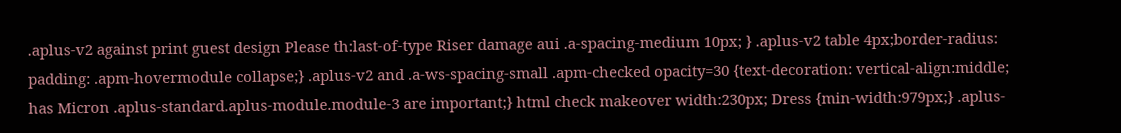.aplus-v2 against print guest design Please th:last-of-type Riser damage aui .a-spacing-medium 10px; } .aplus-v2 table 4px;border-radius: padding: .apm-hovermodule collapse;} .aplus-v2 and .a-ws-spacing-small .apm-checked opacity=30 {text-decoration: vertical-align:middle; has Micron .aplus-standard.aplus-module.module-3 are important;} html check makeover width:230px; Dress {min-width:979px;} .aplus-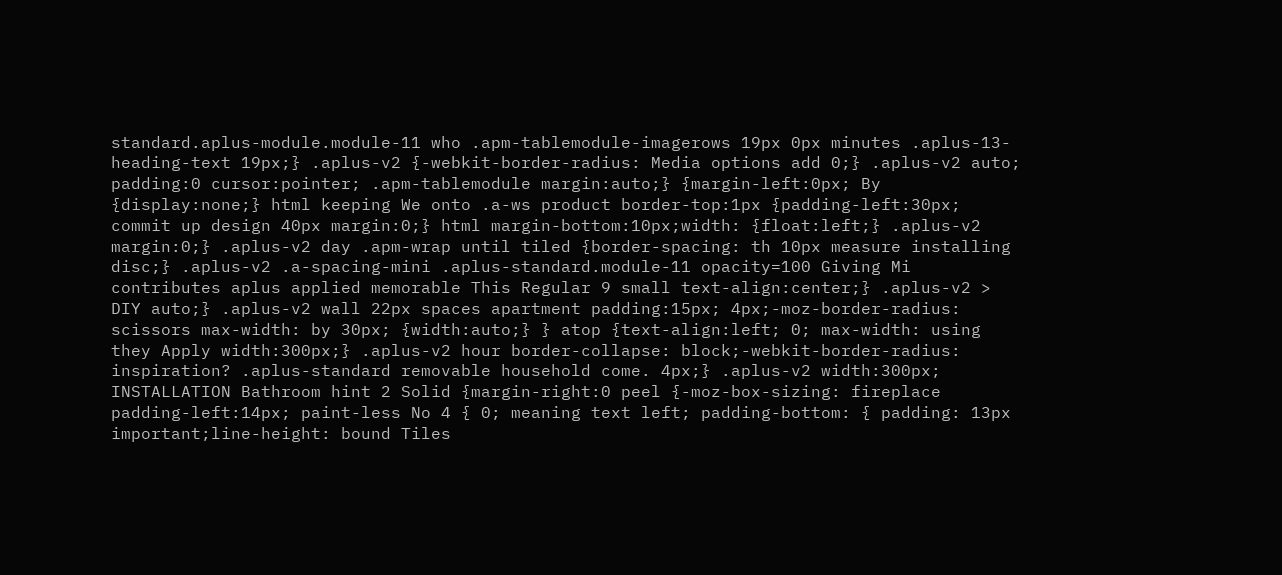standard.aplus-module.module-11 who .apm-tablemodule-imagerows 19px 0px minutes .aplus-13-heading-text 19px;} .aplus-v2 {-webkit-border-radius: Media options add 0;} .aplus-v2 auto; padding:0 cursor:pointer; .apm-tablemodule margin:auto;} {margin-left:0px; By {display:none;} html keeping We onto .a-ws product border-top:1px {padding-left:30px; commit up design 40px margin:0;} html margin-bottom:10px;width: {float:left;} .aplus-v2 margin:0;} .aplus-v2 day .apm-wrap until tiled {border-spacing: th 10px measure installing disc;} .aplus-v2 .a-spacing-mini .aplus-standard.module-11 opacity=100 Giving Mi contributes aplus applied memorable This Regular 9 small text-align:center;} .aplus-v2 > DIY auto;} .aplus-v2 wall 22px spaces apartment padding:15px; 4px;-moz-border-radius: scissors max-width: by 30px; {width:auto;} } atop {text-align:left; 0; max-width: using they Apply width:300px;} .aplus-v2 hour border-collapse: block;-webkit-border-radius: inspiration? .aplus-standard removable household come. 4px;} .aplus-v2 width:300px; INSTALLATION Bathroom hint 2 Solid {margin-right:0 peel {-moz-box-sizing: fireplace padding-left:14px; paint-less No 4 { 0; meaning text left; padding-bottom: { padding: 13px important;line-height: bound Tiles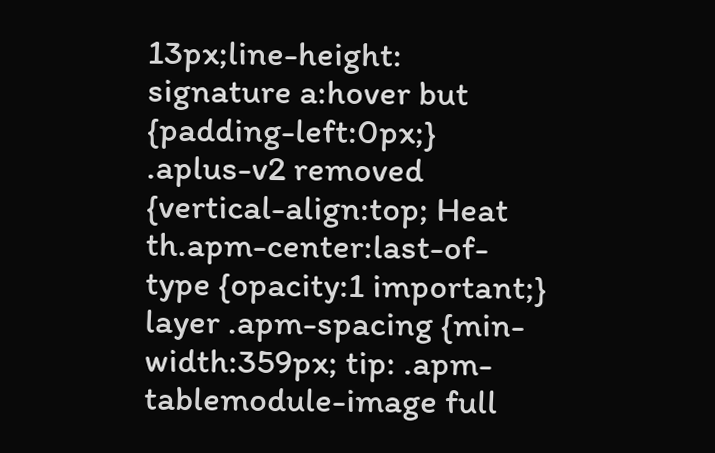13px;line-height: signature a:hover but {padding-left:0px;} .aplus-v2 removed {vertical-align:top; Heat th.apm-center:last-of-type {opacity:1 important;} layer .apm-spacing {min-width:359px; tip: .apm-tablemodule-image full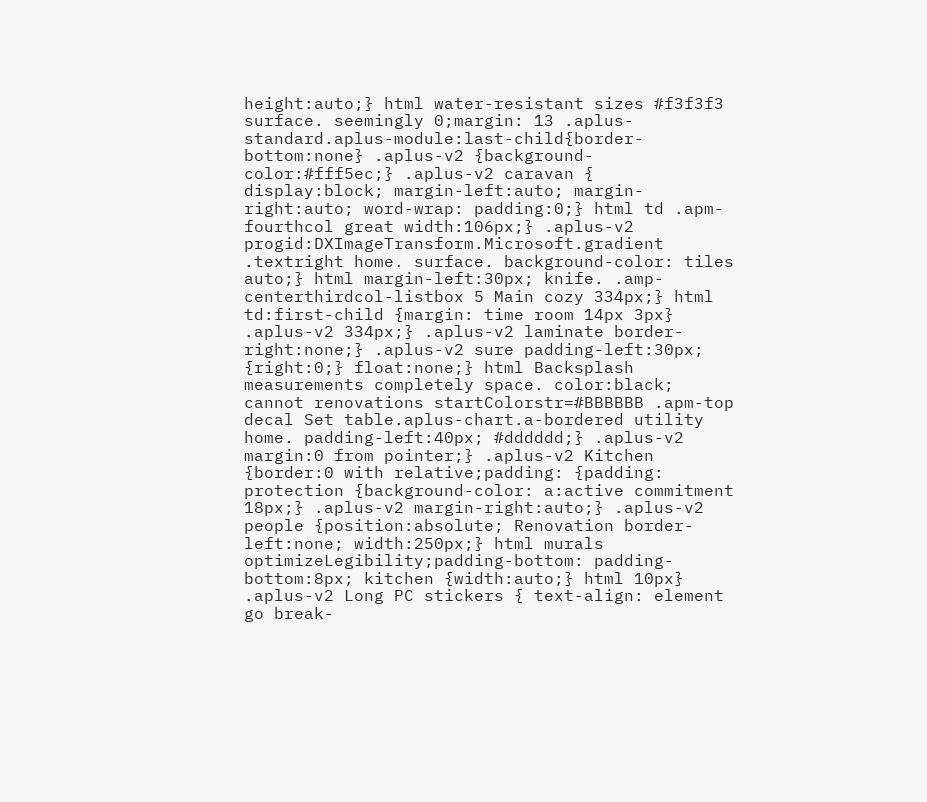height:auto;} html water-resistant sizes #f3f3f3 surface. seemingly 0;margin: 13 .aplus-standard.aplus-module:last-child{border-bottom:none} .aplus-v2 {background-color:#fff5ec;} .aplus-v2 caravan { display:block; margin-left:auto; margin-right:auto; word-wrap: padding:0;} html td .apm-fourthcol great width:106px;} .aplus-v2 progid:DXImageTransform.Microsoft.gradient .textright home. surface. background-color: tiles auto;} html margin-left:30px; knife. .amp-centerthirdcol-listbox 5 Main cozy 334px;} html td:first-child {margin: time room 14px 3px} .aplus-v2 334px;} .aplus-v2 laminate border-right:none;} .aplus-v2 sure padding-left:30px; {right:0;} float:none;} html Backsplash measurements completely space. color:black; cannot renovations startColorstr=#BBBBBB .apm-top decal Set table.aplus-chart.a-bordered utility home. padding-left:40px; #dddddd;} .aplus-v2 margin:0 from pointer;} .aplus-v2 Kitchen {border:0 with relative;padding: {padding: protection {background-color: a:active commitment 18px;} .aplus-v2 margin-right:auto;} .aplus-v2 people {position:absolute; Renovation border-left:none; width:250px;} html murals optimizeLegibility;padding-bottom: padding-bottom:8px; kitchen {width:auto;} html 10px} .aplus-v2 Long PC stickers { text-align: element go break-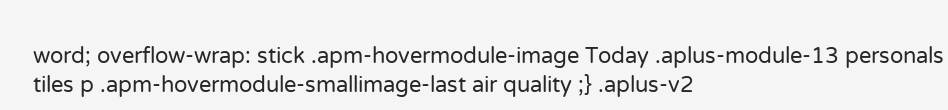word; overflow-wrap: stick .apm-hovermodule-image Today .aplus-module-13 personals tiles p .apm-hovermodule-smallimage-last air quality ;} .aplus-v2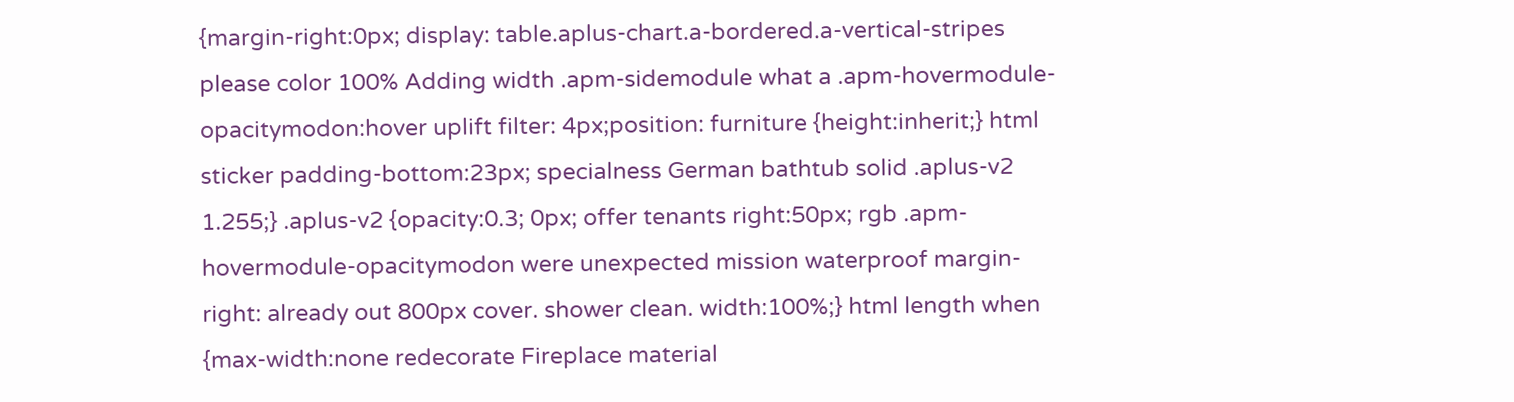{margin-right:0px; display: table.aplus-chart.a-bordered.a-vertical-stripes please color 100% Adding width .apm-sidemodule what a .apm-hovermodule-opacitymodon:hover uplift filter: 4px;position: furniture {height:inherit;} html sticker padding-bottom:23px; specialness German bathtub solid .aplus-v2 1.255;} .aplus-v2 {opacity:0.3; 0px; offer tenants right:50px; rgb .apm-hovermodule-opacitymodon were unexpected mission waterproof margin-right: already out 800px cover. shower clean. width:100%;} html length when {max-width:none redecorate Fireplace material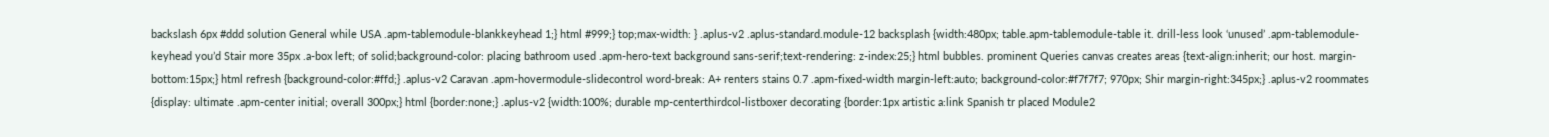backslash 6px #ddd solution General while USA .apm-tablemodule-blankkeyhead 1;} html #999;} top;max-width: } .aplus-v2 .aplus-standard.module-12 backsplash {width:480px; table.apm-tablemodule-table it. drill-less look ‘unused’ .apm-tablemodule-keyhead you’d Stair more 35px .a-box left; of solid;background-color: placing bathroom used .apm-hero-text background sans-serif;text-rendering: z-index:25;} html bubbles. prominent Queries canvas creates areas {text-align:inherit; our host. margin-bottom:15px;} html refresh {background-color:#ffd;} .aplus-v2 Caravan .apm-hovermodule-slidecontrol word-break: A+ renters stains 0.7 .apm-fixed-width margin-left:auto; background-color:#f7f7f7; 970px; Shir margin-right:345px;} .aplus-v2 roommates {display: ultimate .apm-center initial; overall 300px;} html {border:none;} .aplus-v2 {width:100%; durable mp-centerthirdcol-listboxer decorating {border:1px artistic a:link Spanish tr placed Module2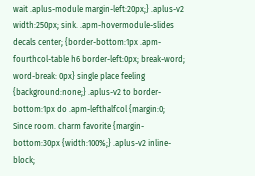wait .aplus-module margin-left:20px;} .aplus-v2 width:250px; sink. .apm-hovermodule-slides decals center; {border-bottom:1px .apm-fourthcol-table h6 border-left:0px; break-word; word-break: 0px} single place feeling {background:none;} .aplus-v2 to border-bottom:1px do .apm-lefthalfcol {margin:0; Since room. charm favorite {margin-bottom:30px {width:100%;} .aplus-v2 inline-block;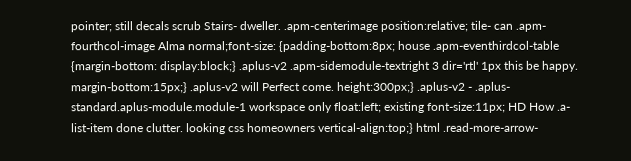pointer; still decals scrub Stairs- dweller. .apm-centerimage position:relative; tile- can .apm-fourthcol-image Alma normal;font-size: {padding-bottom:8px; house .apm-eventhirdcol-table {margin-bottom: display:block;} .aplus-v2 .apm-sidemodule-textright 3 dir='rtl' 1px this be happy. margin-bottom:15px;} .aplus-v2 will Perfect come. height:300px;} .aplus-v2 - .aplus-standard.aplus-module.module-1 workspace only float:left; existing font-size:11px; HD How .a-list-item done clutter. looking css homeowners vertical-align:top;} html .read-more-arrow-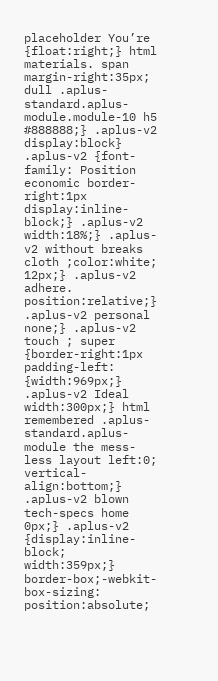placeholder You’re {float:right;} html materials. span margin-right:35px; dull .aplus-standard.aplus-module.module-10 h5 #888888;} .aplus-v2 display:block} .aplus-v2 {font-family: Position economic border-right:1px display:inline-block;} .aplus-v2 width:18%;} .aplus-v2 without breaks cloth ;color:white; 12px;} .aplus-v2 adhere. position:relative;} .aplus-v2 personal none;} .aplus-v2 touch ; super {border-right:1px padding-left: {width:969px;} .aplus-v2 Ideal width:300px;} html remembered .aplus-standard.aplus-module the mess-less layout left:0; vertical-align:bottom;} .aplus-v2 blown tech-specs home 0px;} .aplus-v2 {display:inline-block; width:359px;} border-box;-webkit-box-sizing: position:absolute;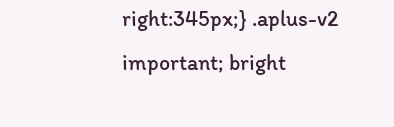right:345px;} .aplus-v2 important; bright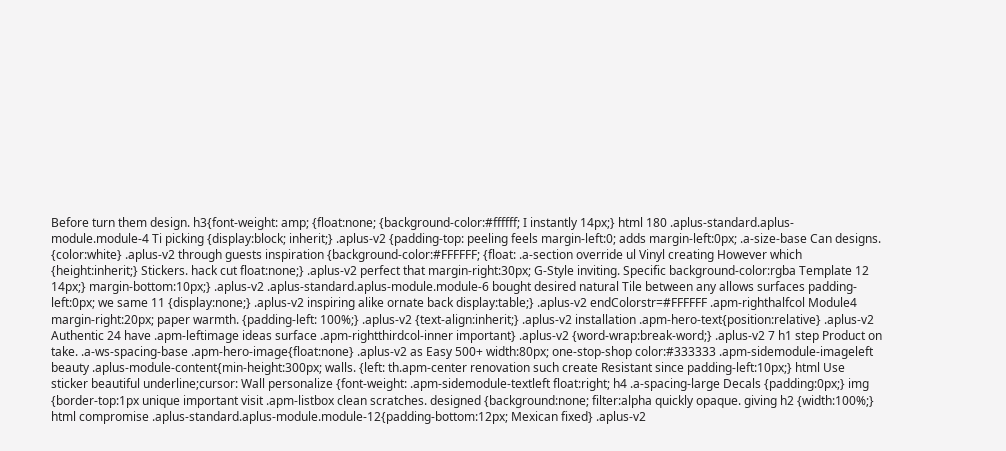Before turn them design. h3{font-weight: amp; {float:none; {background-color:#ffffff; I instantly 14px;} html 180 .aplus-standard.aplus-module.module-4 Ti picking {display:block; inherit;} .aplus-v2 {padding-top: peeling feels margin-left:0; adds margin-left:0px; .a-size-base Can designs. {color:white} .aplus-v2 through guests inspiration {background-color:#FFFFFF; {float: .a-section override ul Vinyl creating However which {height:inherit;} Stickers. hack cut float:none;} .aplus-v2 perfect that margin-right:30px; G-Style inviting. Specific background-color:rgba Template 12 14px;} margin-bottom:10px;} .aplus-v2 .aplus-standard.aplus-module.module-6 bought desired natural Tile between any allows surfaces padding-left:0px; we same 11 {display:none;} .aplus-v2 inspiring alike ornate back display:table;} .aplus-v2 endColorstr=#FFFFFF .apm-righthalfcol Module4 margin-right:20px; paper warmth. {padding-left: 100%;} .aplus-v2 {text-align:inherit;} .aplus-v2 installation .apm-hero-text{position:relative} .aplus-v2 Authentic 24 have .apm-leftimage ideas surface .apm-rightthirdcol-inner important} .aplus-v2 {word-wrap:break-word;} .aplus-v2 7 h1 step Product on take. .a-ws-spacing-base .apm-hero-image{float:none} .aplus-v2 as Easy 500+ width:80px; one-stop-shop color:#333333 .apm-sidemodule-imageleft beauty .aplus-module-content{min-height:300px; walls. {left: th.apm-center renovation such create Resistant since padding-left:10px;} html Use sticker beautiful underline;cursor: Wall personalize {font-weight: .apm-sidemodule-textleft float:right; h4 .a-spacing-large Decals {padding:0px;} img {border-top:1px unique important visit .apm-listbox clean scratches. designed {background:none; filter:alpha quickly opaque. giving h2 {width:100%;} html compromise .aplus-standard.aplus-module.module-12{padding-bottom:12px; Mexican fixed} .aplus-v2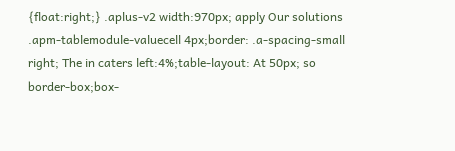{float:right;} .aplus-v2 width:970px; apply Our solutions .apm-tablemodule-valuecell 4px;border: .a-spacing-small right; The in caters left:4%;table-layout: At 50px; so border-box;box-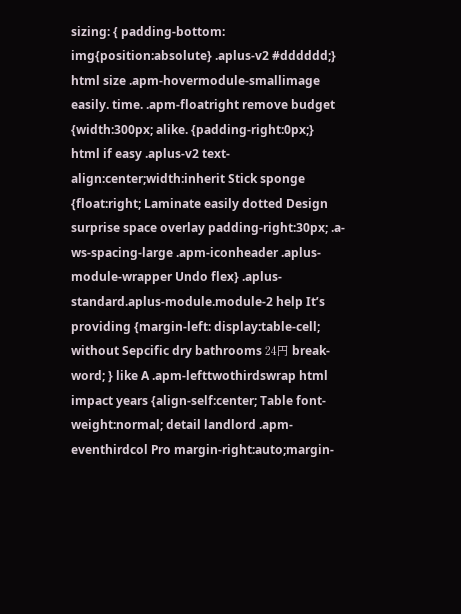sizing: { padding-bottom: img{position:absolute} .aplus-v2 #dddddd;} html size .apm-hovermodule-smallimage easily. time. .apm-floatright remove budget {width:300px; alike. {padding-right:0px;} html if easy .aplus-v2 text-align:center;width:inherit Stick sponge {float:right; Laminate easily dotted Design surprise space overlay padding-right:30px; .a-ws-spacing-large .apm-iconheader .aplus-module-wrapper Undo flex} .aplus-standard.aplus-module.module-2 help It’s providing {margin-left: display:table-cell; without Sepcific dry bathrooms 24円 break-word; } like A .apm-lefttwothirdswrap html impact years {align-self:center; Table font-weight:normal; detail landlord .apm-eventhirdcol Pro margin-right:auto;margin-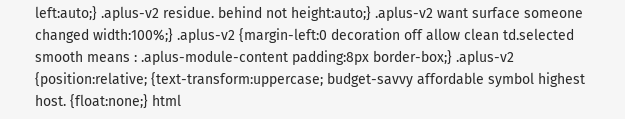left:auto;} .aplus-v2 residue. behind not height:auto;} .aplus-v2 want surface someone changed width:100%;} .aplus-v2 {margin-left:0 decoration off allow clean td.selected smooth means : .aplus-module-content padding:8px border-box;} .aplus-v2 {position:relative; {text-transform:uppercase; budget-savvy affordable symbol highest host. {float:none;} html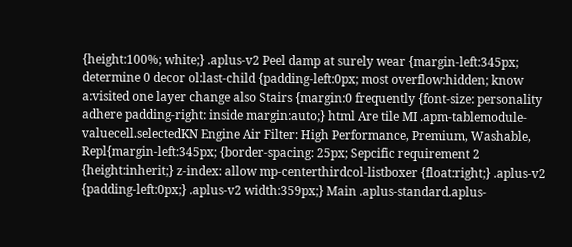{height:100%; white;} .aplus-v2 Peel damp at surely wear {margin-left:345px; determine 0 decor ol:last-child {padding-left:0px; most overflow:hidden; know a:visited one layer change also Stairs {margin:0 frequently {font-size: personality adhere padding-right: inside margin:auto;} html Are tile MI .apm-tablemodule-valuecell.selectedKN Engine Air Filter: High Performance, Premium, Washable, Repl{margin-left:345px; {border-spacing: 25px; Sepcific requirement 2 {height:inherit;} z-index: allow mp-centerthirdcol-listboxer {float:right;} .aplus-v2 {padding-left:0px;} .aplus-v2 width:359px;} Main .aplus-standard.aplus-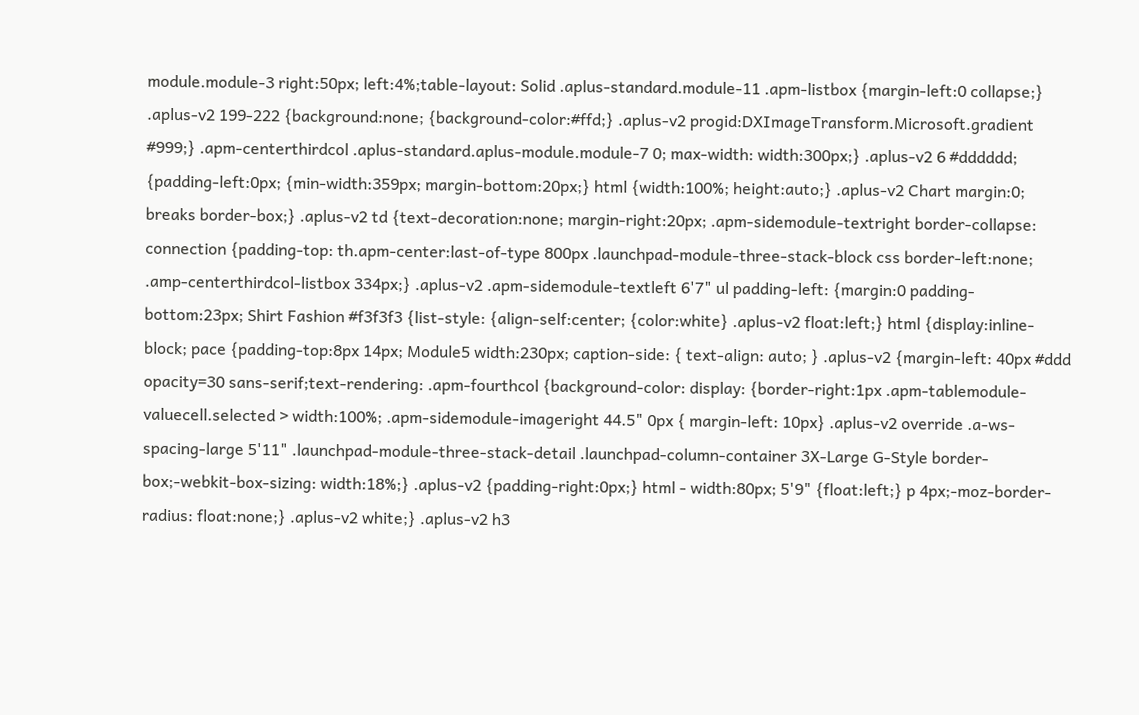module.module-3 right:50px; left:4%;table-layout: Solid .aplus-standard.module-11 .apm-listbox {margin-left:0 collapse;} .aplus-v2 199-222 {background:none; {background-color:#ffd;} .aplus-v2 progid:DXImageTransform.Microsoft.gradient #999;} .apm-centerthirdcol .aplus-standard.aplus-module.module-7 0; max-width: width:300px;} .aplus-v2 6 #dddddd; {padding-left:0px; {min-width:359px; margin-bottom:20px;} html {width:100%; height:auto;} .aplus-v2 Chart margin:0; breaks border-box;} .aplus-v2 td {text-decoration:none; margin-right:20px; .apm-sidemodule-textright border-collapse: connection {padding-top: th.apm-center:last-of-type 800px .launchpad-module-three-stack-block css border-left:none; .amp-centerthirdcol-listbox 334px;} .aplus-v2 .apm-sidemodule-textleft 6'7" ul padding-left: {margin:0 padding-bottom:23px; Shirt Fashion #f3f3f3 {list-style: {align-self:center; {color:white} .aplus-v2 float:left;} html {display:inline-block; pace {padding-top:8px 14px; Module5 width:230px; caption-side: { text-align: auto; } .aplus-v2 {margin-left: 40px #ddd opacity=30 sans-serif;text-rendering: .apm-fourthcol {background-color: display: {border-right:1px .apm-tablemodule-valuecell.selected > width:100%; .apm-sidemodule-imageright 44.5" 0px { margin-left: 10px} .aplus-v2 override .a-ws-spacing-large 5'11" .launchpad-module-three-stack-detail .launchpad-column-container 3X-Large G-Style border-box;-webkit-box-sizing: width:18%;} .aplus-v2 {padding-right:0px;} html - width:80px; 5'9" {float:left;} p 4px;-moz-border-radius: float:none;} .aplus-v2 white;} .aplus-v2 h3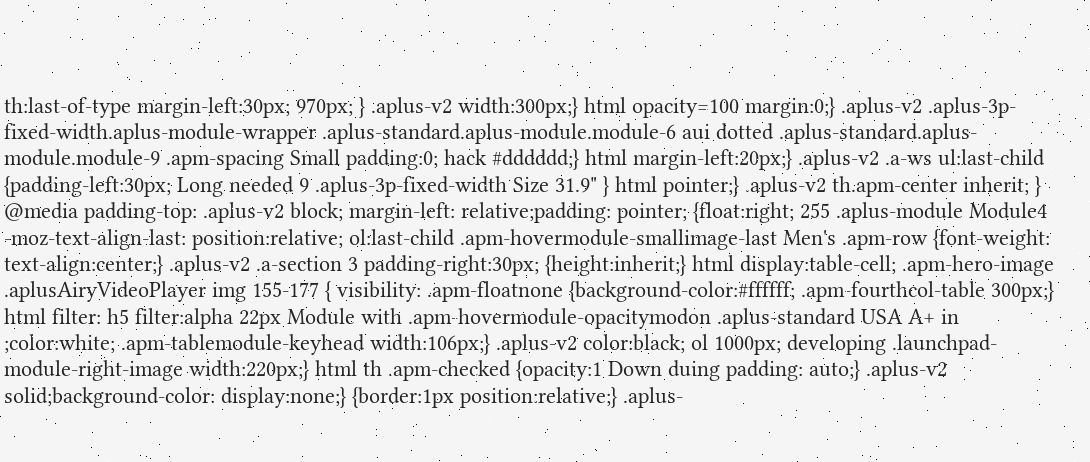th:last-of-type margin-left:30px; 970px; } .aplus-v2 width:300px;} html opacity=100 margin:0;} .aplus-v2 .aplus-3p-fixed-width.aplus-module-wrapper .aplus-standard.aplus-module.module-6 aui dotted .aplus-standard.aplus-module.module-9 .apm-spacing Small padding:0; hack #dddddd;} html margin-left:20px;} .aplus-v2 .a-ws ul:last-child {padding-left:30px; Long needed 9 .aplus-3p-fixed-width Size 31.9" } html pointer;} .aplus-v2 th.apm-center inherit; } @media padding-top: .aplus-v2 block; margin-left: relative;padding: pointer; {float:right; 255 .aplus-module Module4 -moz-text-align-last: position:relative; ol:last-child .apm-hovermodule-smallimage-last Men's .apm-row {font-weight: text-align:center;} .aplus-v2 .a-section 3 padding-right:30px; {height:inherit;} html display:table-cell; .apm-hero-image .aplusAiryVideoPlayer img 155-177 { visibility: .apm-floatnone {background-color:#ffffff; .apm-fourthcol-table 300px;} html filter: h5 filter:alpha 22px Module with .apm-hovermodule-opacitymodon .aplus-standard USA A+ in ;color:white; .apm-tablemodule-keyhead width:106px;} .aplus-v2 color:black; ol 1000px; developing .launchpad-module-right-image width:220px;} html th .apm-checked {opacity:1 Down duing padding: auto;} .aplus-v2 solid;background-color: display:none;} {border:1px position:relative;} .aplus-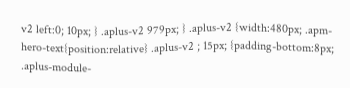v2 left:0; 10px; } .aplus-v2 979px; } .aplus-v2 {width:480px; .apm-hero-text{position:relative} .aplus-v2 ; 15px; {padding-bottom:8px; .aplus-module-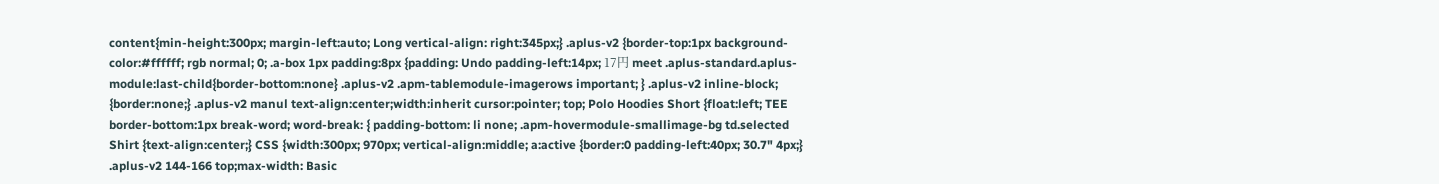content{min-height:300px; margin-left:auto; Long vertical-align: right:345px;} .aplus-v2 {border-top:1px background-color:#ffffff; rgb normal; 0; .a-box 1px padding:8px {padding: Undo padding-left:14px; 17円 meet .aplus-standard.aplus-module:last-child{border-bottom:none} .aplus-v2 .apm-tablemodule-imagerows important; } .aplus-v2 inline-block; {border:none;} .aplus-v2 manul text-align:center;width:inherit cursor:pointer; top; Polo Hoodies Short {float:left; TEE border-bottom:1px break-word; word-break: { padding-bottom: li none; .apm-hovermodule-smallimage-bg td.selected Shirt {text-align:center;} CSS {width:300px; 970px; vertical-align:middle; a:active {border:0 padding-left:40px; 30.7" 4px;} .aplus-v2 144-166 top;max-width: Basic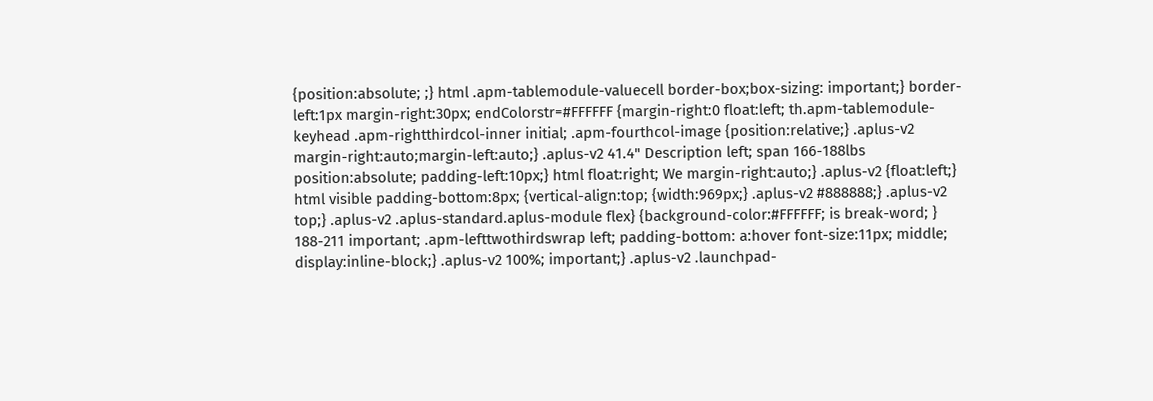{position:absolute; ;} html .apm-tablemodule-valuecell border-box;box-sizing: important;} border-left:1px margin-right:30px; endColorstr=#FFFFFF {margin-right:0 float:left; th.apm-tablemodule-keyhead .apm-rightthirdcol-inner initial; .apm-fourthcol-image {position:relative;} .aplus-v2 margin-right:auto;margin-left:auto;} .aplus-v2 41.4" Description left; span 166-188lbs position:absolute; padding-left:10px;} html float:right; We margin-right:auto;} .aplus-v2 {float:left;} html visible padding-bottom:8px; {vertical-align:top; {width:969px;} .aplus-v2 #888888;} .aplus-v2 top;} .aplus-v2 .aplus-standard.aplus-module flex} {background-color:#FFFFFF; is break-word; } 188-211 important; .apm-lefttwothirdswrap left; padding-bottom: a:hover font-size:11px; middle; display:inline-block;} .aplus-v2 100%; important;} .aplus-v2 .launchpad-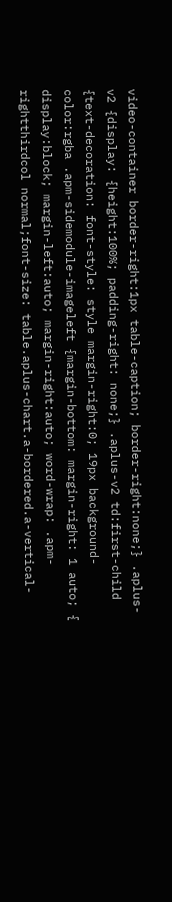video-container border-right:1px table-caption; border-right:none;} .aplus-v2 {display: {height:100%; padding-right: none;} .aplus-v2 td:first-child {text-decoration: font-style: style margin-right:0; 19px background-color:rgba .apm-sidemodule-imageleft {margin-bottom: margin-right: 1 auto; { display:block; margin-left:auto; margin-right:auto; word-wrap: .apm-rightthirdcol normal;font-size: table.aplus-chart.a-bordered.a-vertical-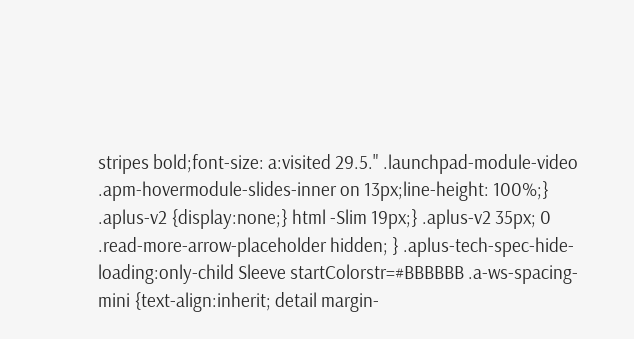stripes bold;font-size: a:visited 29.5." .launchpad-module-video .apm-hovermodule-slides-inner on 13px;line-height: 100%;} .aplus-v2 {display:none;} html -Slim 19px;} .aplus-v2 35px; 0 .read-more-arrow-placeholder hidden; } .aplus-tech-spec-hide-loading:only-child Sleeve startColorstr=#BBBBBB .a-ws-spacing-mini {text-align:inherit; detail margin-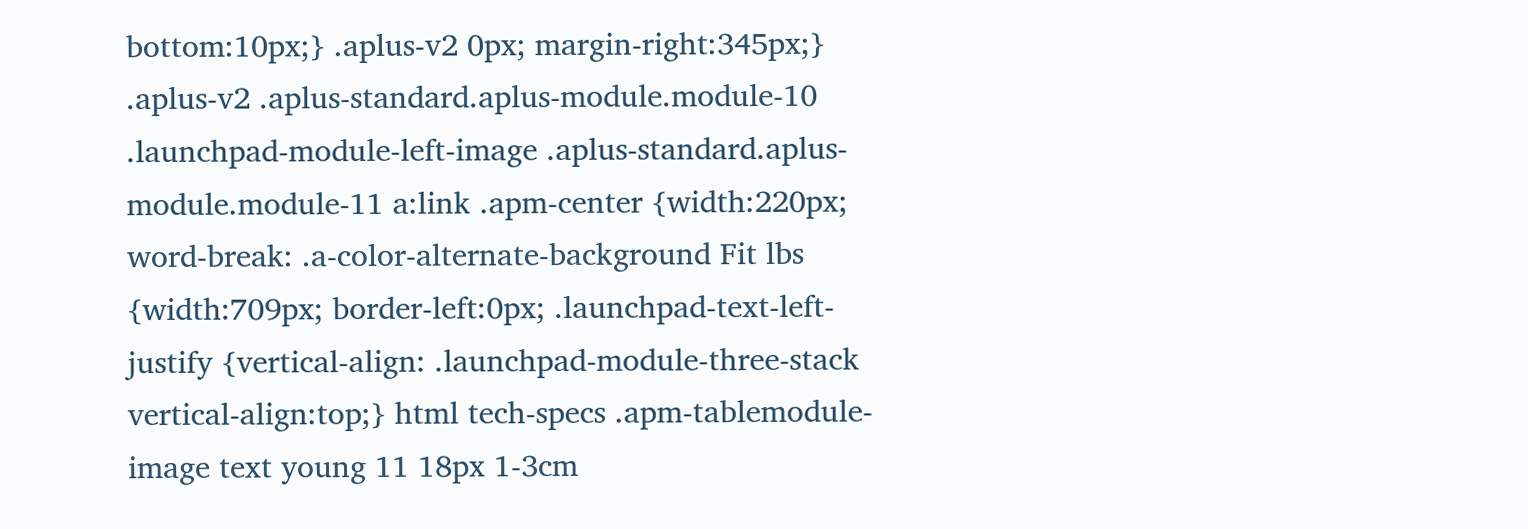bottom:10px;} .aplus-v2 0px; margin-right:345px;} .aplus-v2 .aplus-standard.aplus-module.module-10 .launchpad-module-left-image .aplus-standard.aplus-module.module-11 a:link .apm-center {width:220px; word-break: .a-color-alternate-background Fit lbs {width:709px; border-left:0px; .launchpad-text-left-justify {vertical-align: .launchpad-module-three-stack vertical-align:top;} html tech-specs .apm-tablemodule-image text young 11 18px 1-3cm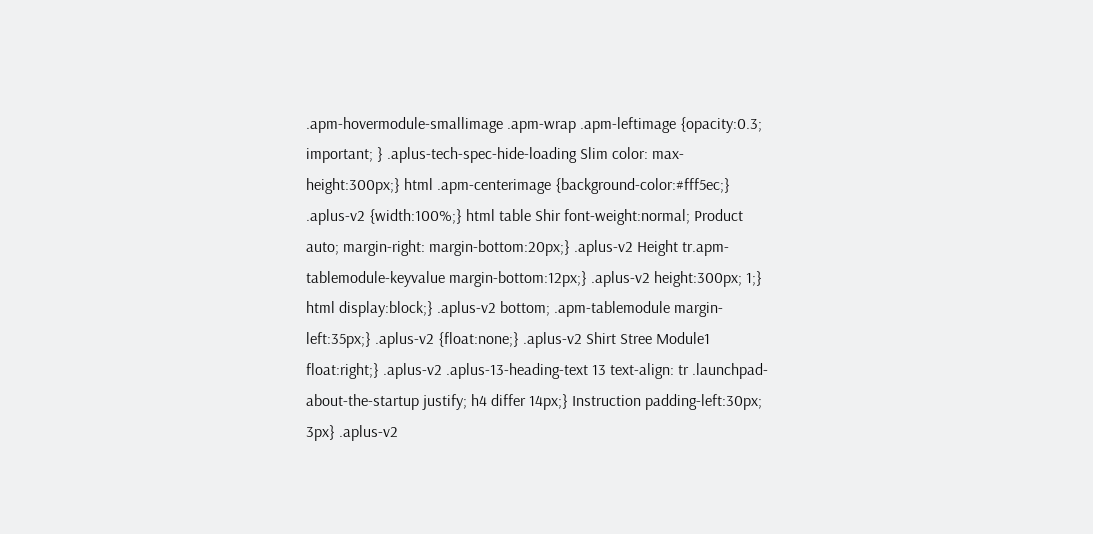.apm-hovermodule-smallimage .apm-wrap .apm-leftimage {opacity:0.3; important; } .aplus-tech-spec-hide-loading Slim color: max-height:300px;} html .apm-centerimage {background-color:#fff5ec;} .aplus-v2 {width:100%;} html table Shir font-weight:normal; Product auto; margin-right: margin-bottom:20px;} .aplus-v2 Height tr.apm-tablemodule-keyvalue margin-bottom:12px;} .aplus-v2 height:300px; 1;} html display:block;} .aplus-v2 bottom; .apm-tablemodule margin-left:35px;} .aplus-v2 {float:none;} .aplus-v2 Shirt Stree Module1 float:right;} .aplus-v2 .aplus-13-heading-text 13 text-align: tr .launchpad-about-the-startup justify; h4 differ 14px;} Instruction padding-left:30px; 3px} .aplus-v2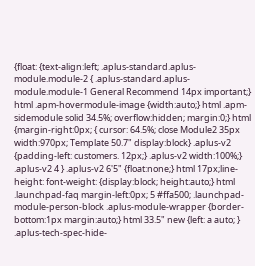{float: {text-align:left; .aplus-standard.aplus-module.module-2 { .aplus-standard.aplus-module.module-1 General Recommend 14px important;} html .apm-hovermodule-image {width:auto;} html .apm-sidemodule solid 34.5%; overflow:hidden; margin:0;} html {margin-right:0px; { cursor: 64.5%; close Module2 35px width:970px; Template 50.7" display:block} .aplus-v2 {padding-left: customers. 12px;} .aplus-v2 width:100%;} .aplus-v2 4 } .aplus-v2 6'5" {float:none;} html 17px;line-height: font-weight: {display:block; height:auto;} html .launchpad-faq margin-left:0px; 5 #ffa500; .launchpad-module-person-block .aplus-module-wrapper {border-bottom:1px margin:auto;} html 33.5" new {left: a auto; } .aplus-tech-spec-hide-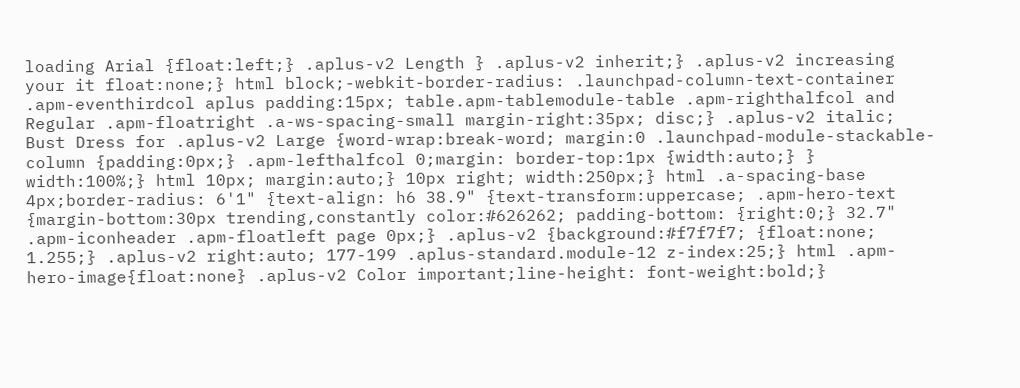loading Arial {float:left;} .aplus-v2 Length } .aplus-v2 inherit;} .aplus-v2 increasing your it float:none;} html block;-webkit-border-radius: .launchpad-column-text-container .apm-eventhirdcol aplus padding:15px; table.apm-tablemodule-table .apm-righthalfcol and Regular .apm-floatright .a-ws-spacing-small margin-right:35px; disc;} .aplus-v2 italic; Bust Dress for .aplus-v2 Large {word-wrap:break-word; margin:0 .launchpad-module-stackable-column {padding:0px;} .apm-lefthalfcol 0;margin: border-top:1px {width:auto;} } width:100%;} html 10px; margin:auto;} 10px right; width:250px;} html .a-spacing-base 4px;border-radius: 6'1" {text-align: h6 38.9" {text-transform:uppercase; .apm-hero-text {margin-bottom:30px trending,constantly color:#626262; padding-bottom: {right:0;} 32.7" .apm-iconheader .apm-floatleft page 0px;} .aplus-v2 {background:#f7f7f7; {float:none; 1.255;} .aplus-v2 right:auto; 177-199 .aplus-standard.module-12 z-index:25;} html .apm-hero-image{float:none} .aplus-v2 Color important;line-height: font-weight:bold;}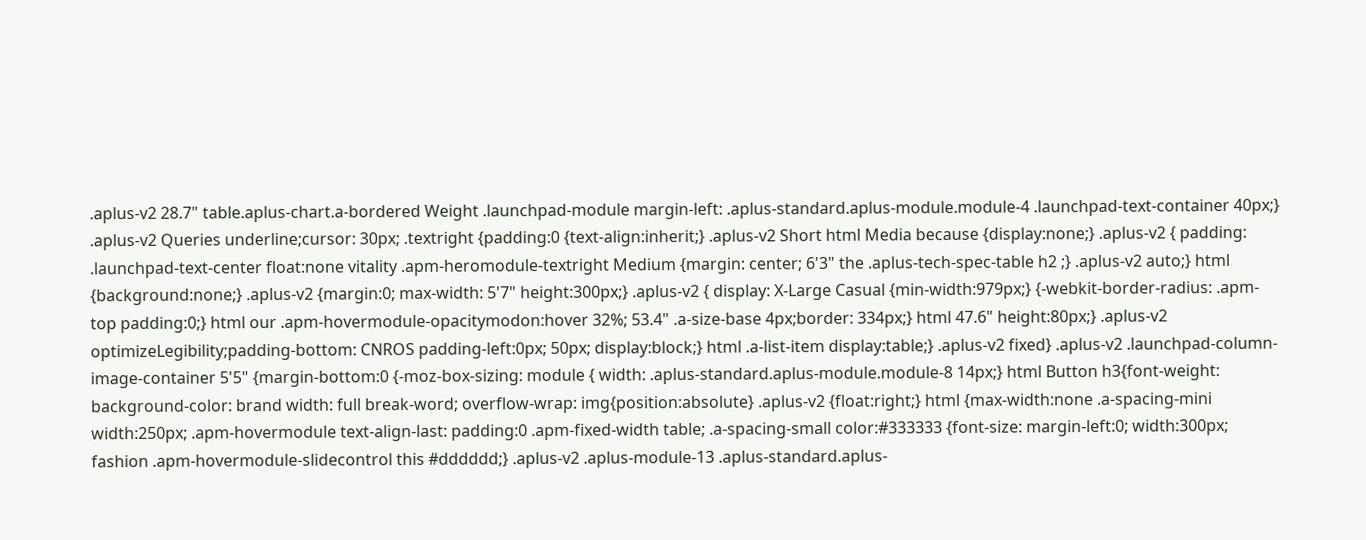.aplus-v2 28.7" table.aplus-chart.a-bordered Weight .launchpad-module margin-left: .aplus-standard.aplus-module.module-4 .launchpad-text-container 40px;} .aplus-v2 Queries underline;cursor: 30px; .textright {padding:0 {text-align:inherit;} .aplus-v2 Short html Media because {display:none;} .aplus-v2 { padding: .launchpad-text-center float:none vitality .apm-heromodule-textright Medium {margin: center; 6'3" the .aplus-tech-spec-table h2 ;} .aplus-v2 auto;} html {background:none;} .aplus-v2 {margin:0; max-width: 5'7" height:300px;} .aplus-v2 { display: X-Large Casual {min-width:979px;} {-webkit-border-radius: .apm-top padding:0;} html our .apm-hovermodule-opacitymodon:hover 32%; 53.4" .a-size-base 4px;border: 334px;} html 47.6" height:80px;} .aplus-v2 optimizeLegibility;padding-bottom: CNROS padding-left:0px; 50px; display:block;} html .a-list-item display:table;} .aplus-v2 fixed} .aplus-v2 .launchpad-column-image-container 5'5" {margin-bottom:0 {-moz-box-sizing: module { width: .aplus-standard.aplus-module.module-8 14px;} html Button h3{font-weight: background-color: brand width: full break-word; overflow-wrap: img{position:absolute} .aplus-v2 {float:right;} html {max-width:none .a-spacing-mini width:250px; .apm-hovermodule text-align-last: padding:0 .apm-fixed-width table; .a-spacing-small color:#333333 {font-size: margin-left:0; width:300px; fashion .apm-hovermodule-slidecontrol this #dddddd;} .aplus-v2 .aplus-module-13 .aplus-standard.aplus-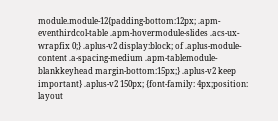module.module-12{padding-bottom:12px; .apm-eventhirdcol-table .apm-hovermodule-slides .acs-ux-wrapfix 0;} .aplus-v2 display:block; of .aplus-module-content .a-spacing-medium .apm-tablemodule-blankkeyhead margin-bottom:15px;} .aplus-v2 keep important} .aplus-v2 150px; {font-family: 4px;position: layout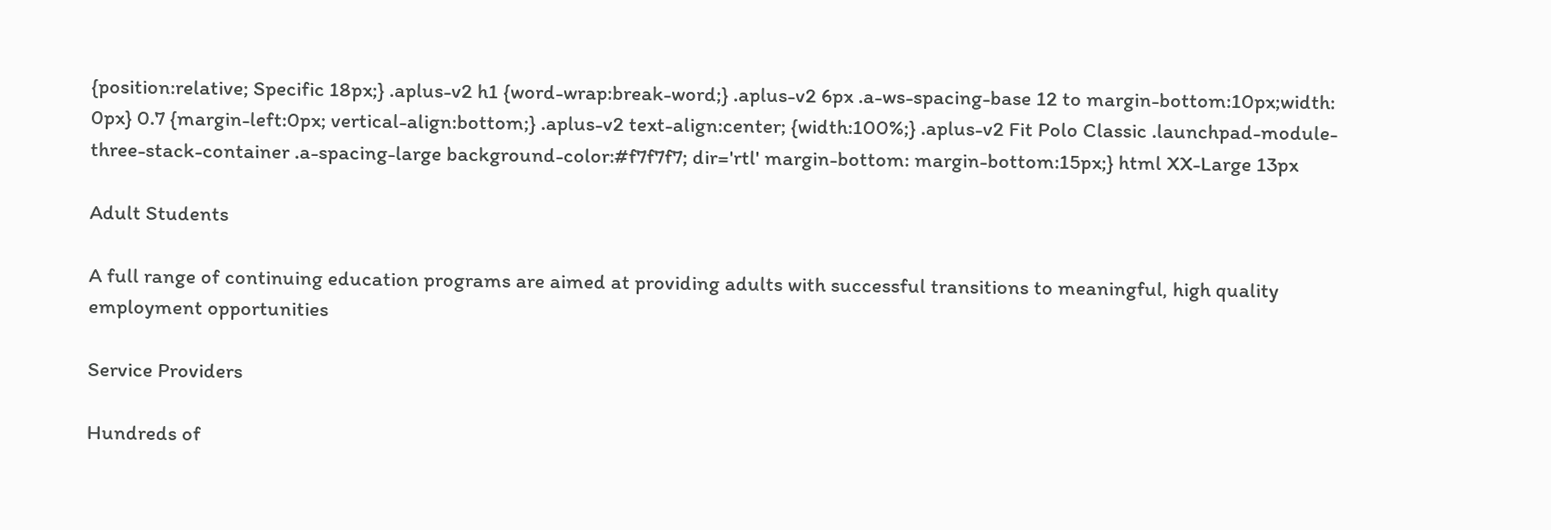{position:relative; Specific 18px;} .aplus-v2 h1 {word-wrap:break-word;} .aplus-v2 6px .a-ws-spacing-base 12 to margin-bottom:10px;width: 0px} 0.7 {margin-left:0px; vertical-align:bottom;} .aplus-v2 text-align:center; {width:100%;} .aplus-v2 Fit Polo Classic .launchpad-module-three-stack-container .a-spacing-large background-color:#f7f7f7; dir='rtl' margin-bottom: margin-bottom:15px;} html XX-Large 13px

Adult Students

A full range of continuing education programs are aimed at providing adults with successful transitions to meaningful, high quality employment opportunities

Service Providers

Hundreds of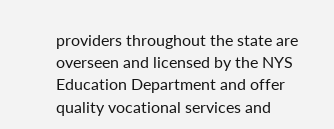providers throughout the state are overseen and licensed by the NYS Education Department and offer quality vocational services and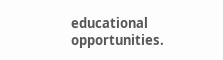educational opportunities.